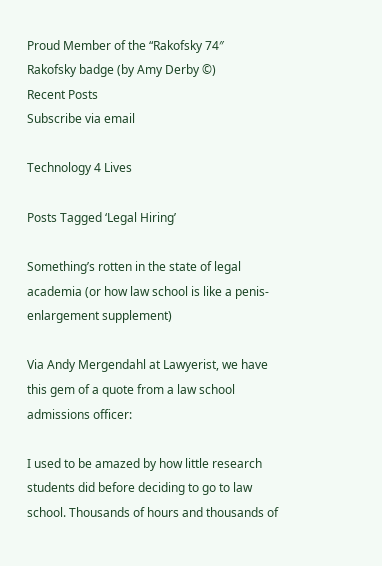Proud Member of the “Rakofsky 74″
Rakofsky badge (by Amy Derby ©)
Recent Posts
Subscribe via email

Technology 4 Lives

Posts Tagged ‘Legal Hiring’

Something’s rotten in the state of legal academia (or how law school is like a penis-enlargement supplement)

Via Andy Mergendahl at Lawyerist, we have this gem of a quote from a law school admissions officer:

I used to be amazed by how little research students did before deciding to go to law school. Thousands of hours and thousands of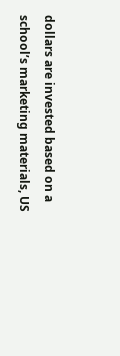dollars are invested based on a school’s marketing materials, US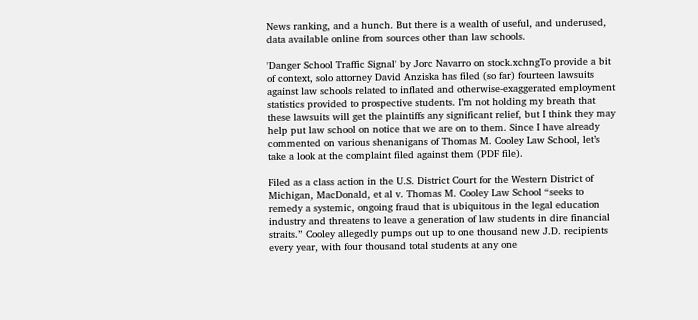News ranking, and a hunch. But there is a wealth of useful, and underused, data available online from sources other than law schools.

'Danger School Traffic Signal' by Jorc Navarro on stock.xchngTo provide a bit of context, solo attorney David Anziska has filed (so far) fourteen lawsuits against law schools related to inflated and otherwise-exaggerated employment statistics provided to prospective students. I’m not holding my breath that these lawsuits will get the plaintiffs any significant relief, but I think they may help put law school on notice that we are on to them. Since I have already commented on various shenanigans of Thomas M. Cooley Law School, let’s take a look at the complaint filed against them (PDF file).

Filed as a class action in the U.S. District Court for the Western District of Michigan, MacDonald, et al v. Thomas M. Cooley Law School “seeks to remedy a systemic, ongoing fraud that is ubiquitous in the legal education industry and threatens to leave a generation of law students in dire financial straits.” Cooley allegedly pumps out up to one thousand new J.D. recipients every year, with four thousand total students at any one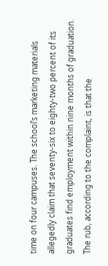time on four campuses. The school’s marketing materials allegedly claim that seventy-six to eighty-two percent of its graduates find employment within nine months of graduation. The rub, according to the complaint, is that the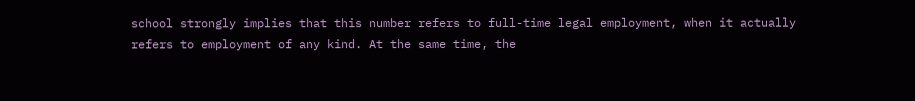school strongly implies that this number refers to full-time legal employment, when it actually refers to employment of any kind. At the same time, the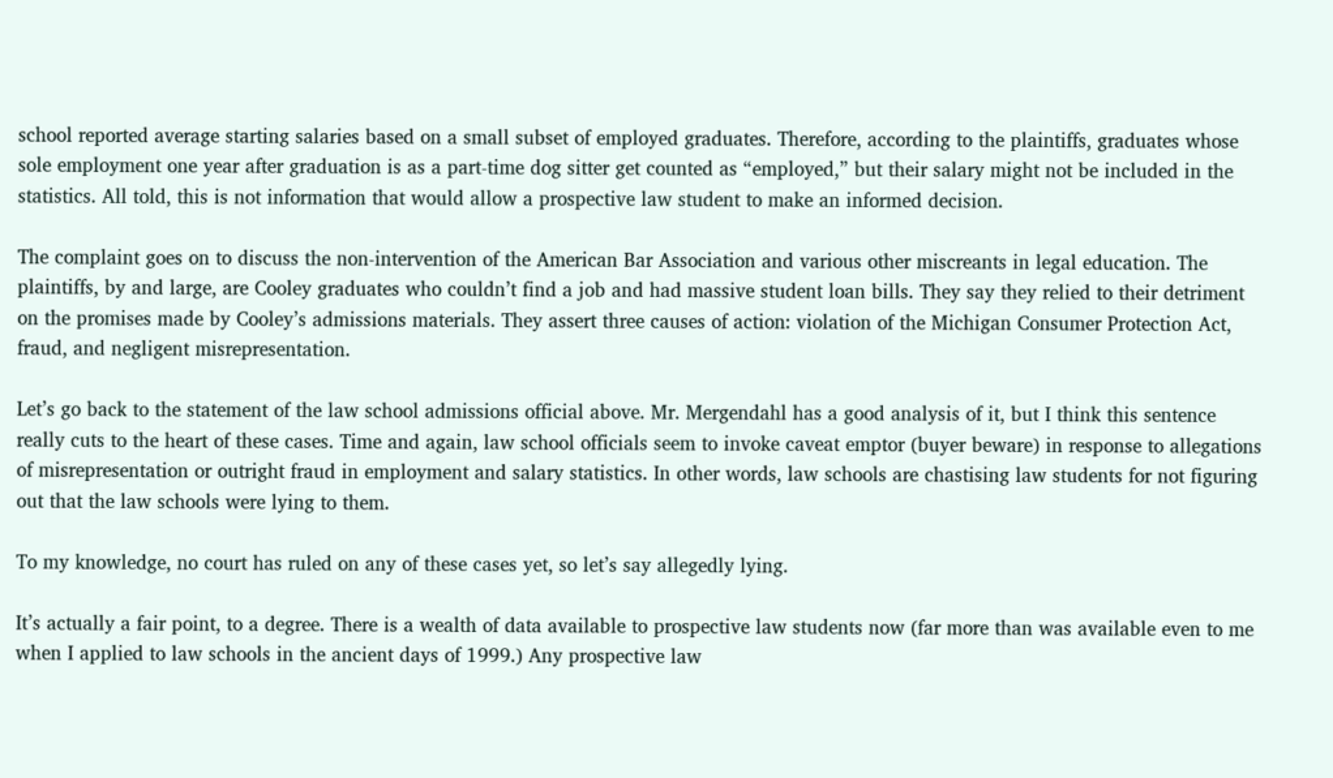school reported average starting salaries based on a small subset of employed graduates. Therefore, according to the plaintiffs, graduates whose sole employment one year after graduation is as a part-time dog sitter get counted as “employed,” but their salary might not be included in the statistics. All told, this is not information that would allow a prospective law student to make an informed decision.

The complaint goes on to discuss the non-intervention of the American Bar Association and various other miscreants in legal education. The plaintiffs, by and large, are Cooley graduates who couldn’t find a job and had massive student loan bills. They say they relied to their detriment on the promises made by Cooley’s admissions materials. They assert three causes of action: violation of the Michigan Consumer Protection Act, fraud, and negligent misrepresentation.

Let’s go back to the statement of the law school admissions official above. Mr. Mergendahl has a good analysis of it, but I think this sentence really cuts to the heart of these cases. Time and again, law school officials seem to invoke caveat emptor (buyer beware) in response to allegations of misrepresentation or outright fraud in employment and salary statistics. In other words, law schools are chastising law students for not figuring out that the law schools were lying to them.

To my knowledge, no court has ruled on any of these cases yet, so let’s say allegedly lying.

It’s actually a fair point, to a degree. There is a wealth of data available to prospective law students now (far more than was available even to me when I applied to law schools in the ancient days of 1999.) Any prospective law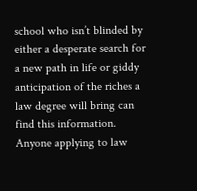school who isn’t blinded by either a desperate search for a new path in life or giddy anticipation of the riches a law degree will bring can find this information. Anyone applying to law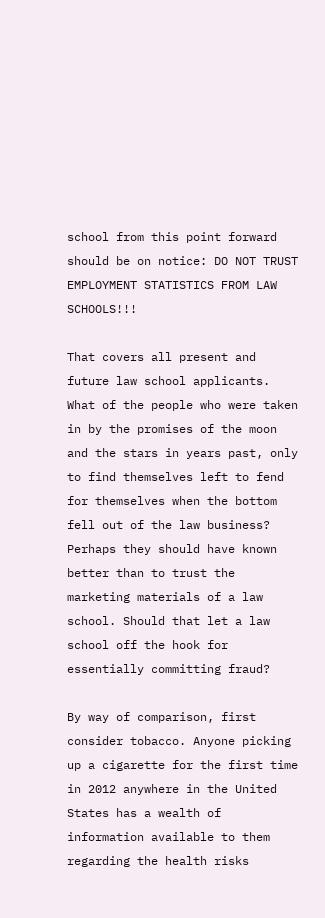school from this point forward should be on notice: DO NOT TRUST EMPLOYMENT STATISTICS FROM LAW SCHOOLS!!!

That covers all present and future law school applicants. What of the people who were taken in by the promises of the moon and the stars in years past, only to find themselves left to fend for themselves when the bottom fell out of the law business? Perhaps they should have known better than to trust the marketing materials of a law school. Should that let a law school off the hook for essentially committing fraud?

By way of comparison, first consider tobacco. Anyone picking up a cigarette for the first time in 2012 anywhere in the United States has a wealth of information available to them regarding the health risks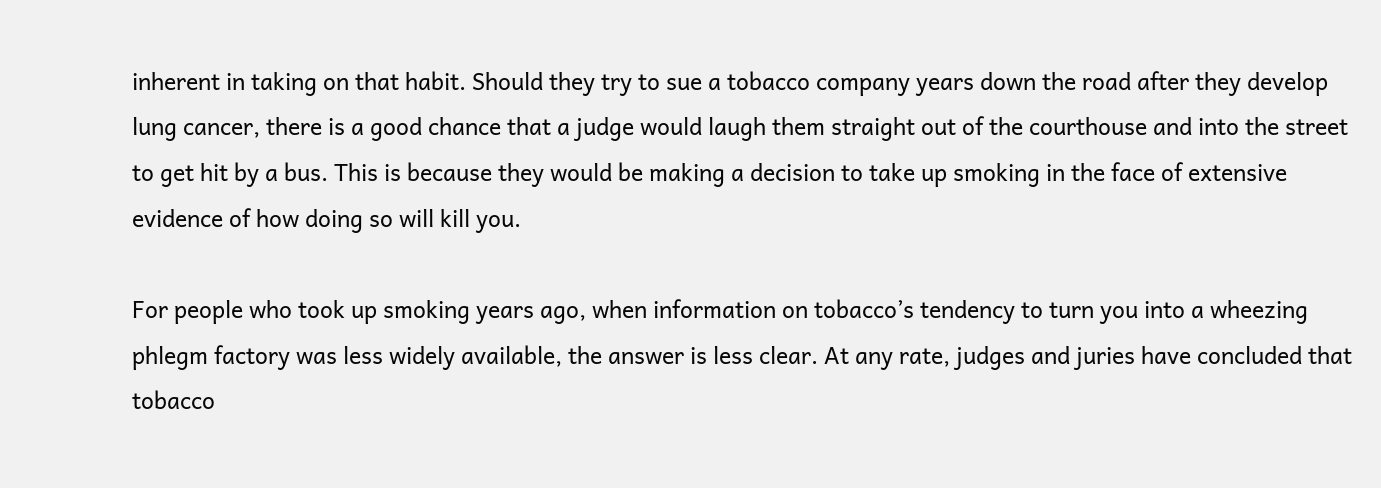inherent in taking on that habit. Should they try to sue a tobacco company years down the road after they develop lung cancer, there is a good chance that a judge would laugh them straight out of the courthouse and into the street to get hit by a bus. This is because they would be making a decision to take up smoking in the face of extensive evidence of how doing so will kill you.

For people who took up smoking years ago, when information on tobacco’s tendency to turn you into a wheezing phlegm factory was less widely available, the answer is less clear. At any rate, judges and juries have concluded that tobacco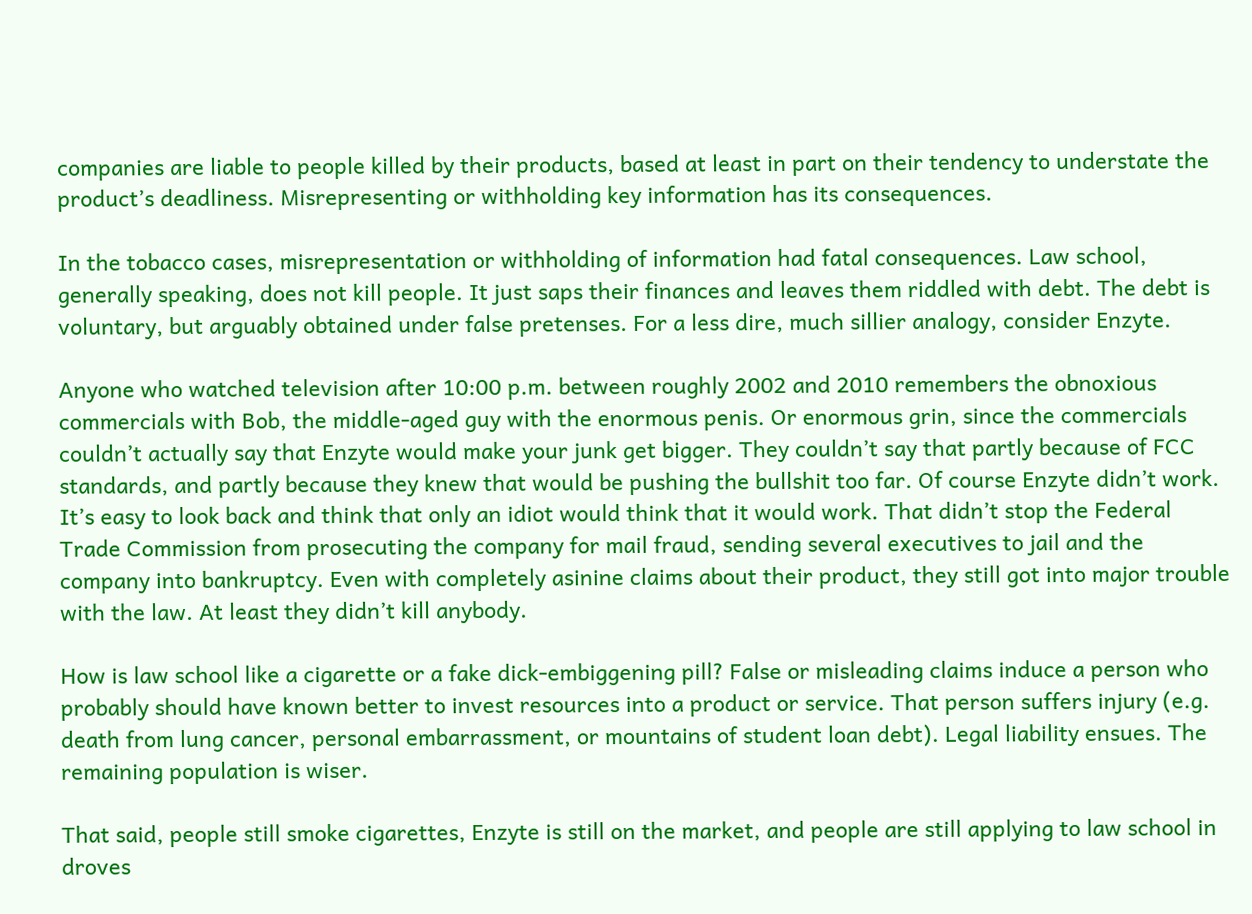companies are liable to people killed by their products, based at least in part on their tendency to understate the product’s deadliness. Misrepresenting or withholding key information has its consequences.

In the tobacco cases, misrepresentation or withholding of information had fatal consequences. Law school, generally speaking, does not kill people. It just saps their finances and leaves them riddled with debt. The debt is voluntary, but arguably obtained under false pretenses. For a less dire, much sillier analogy, consider Enzyte.

Anyone who watched television after 10:00 p.m. between roughly 2002 and 2010 remembers the obnoxious commercials with Bob, the middle-aged guy with the enormous penis. Or enormous grin, since the commercials couldn’t actually say that Enzyte would make your junk get bigger. They couldn’t say that partly because of FCC standards, and partly because they knew that would be pushing the bullshit too far. Of course Enzyte didn’t work. It’s easy to look back and think that only an idiot would think that it would work. That didn’t stop the Federal Trade Commission from prosecuting the company for mail fraud, sending several executives to jail and the company into bankruptcy. Even with completely asinine claims about their product, they still got into major trouble with the law. At least they didn’t kill anybody.

How is law school like a cigarette or a fake dick-embiggening pill? False or misleading claims induce a person who probably should have known better to invest resources into a product or service. That person suffers injury (e.g. death from lung cancer, personal embarrassment, or mountains of student loan debt). Legal liability ensues. The remaining population is wiser.

That said, people still smoke cigarettes, Enzyte is still on the market, and people are still applying to law school in droves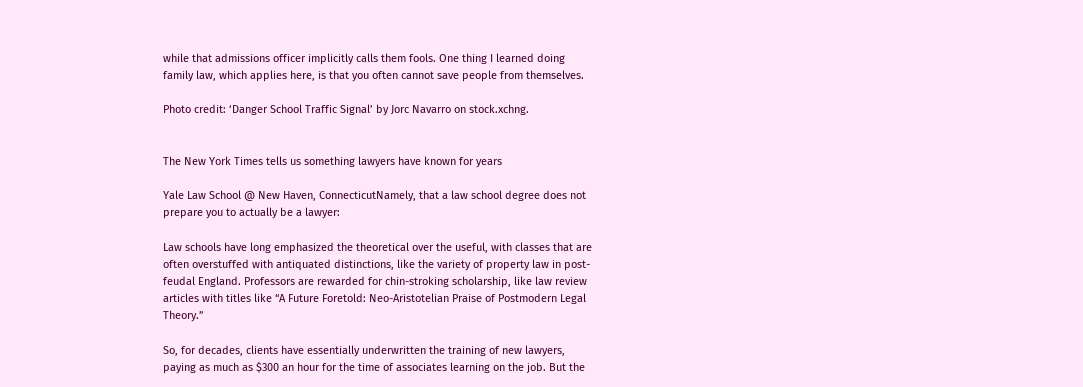while that admissions officer implicitly calls them fools. One thing I learned doing family law, which applies here, is that you often cannot save people from themselves.

Photo credit: ‘Danger School Traffic Signal’ by Jorc Navarro on stock.xchng.


The New York Times tells us something lawyers have known for years

Yale Law School @ New Haven, ConnecticutNamely, that a law school degree does not prepare you to actually be a lawyer:

Law schools have long emphasized the theoretical over the useful, with classes that are often overstuffed with antiquated distinctions, like the variety of property law in post-feudal England. Professors are rewarded for chin-stroking scholarship, like law review articles with titles like “A Future Foretold: Neo-Aristotelian Praise of Postmodern Legal Theory.”

So, for decades, clients have essentially underwritten the training of new lawyers, paying as much as $300 an hour for the time of associates learning on the job. But the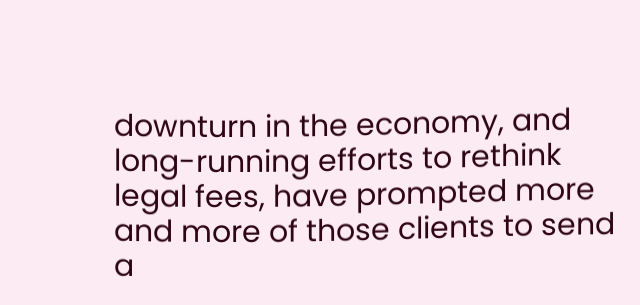downturn in the economy, and long-running efforts to rethink legal fees, have prompted more and more of those clients to send a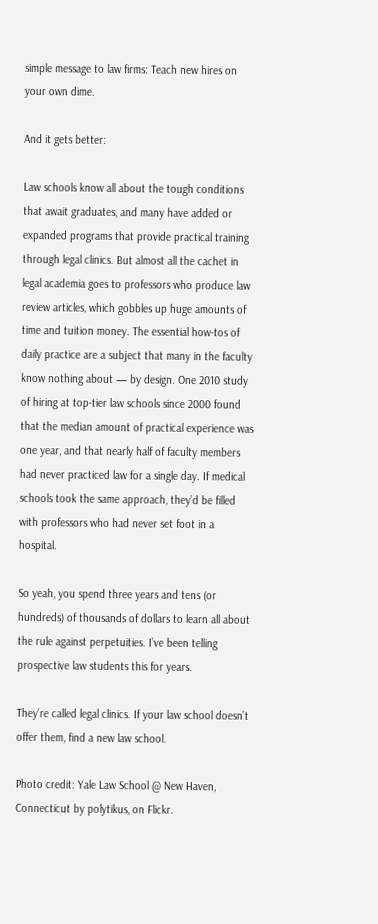simple message to law firms: Teach new hires on your own dime.

And it gets better:

Law schools know all about the tough conditions that await graduates, and many have added or expanded programs that provide practical training through legal clinics. But almost all the cachet in legal academia goes to professors who produce law review articles, which gobbles up huge amounts of time and tuition money. The essential how-tos of daily practice are a subject that many in the faculty know nothing about — by design. One 2010 study of hiring at top-tier law schools since 2000 found that the median amount of practical experience was one year, and that nearly half of faculty members had never practiced law for a single day. If medical schools took the same approach, they’d be filled with professors who had never set foot in a hospital.

So yeah, you spend three years and tens (or hundreds) of thousands of dollars to learn all about the rule against perpetuities. I’ve been telling prospective law students this for years.

They’re called legal clinics. If your law school doesn’t offer them, find a new law school.

Photo credit: Yale Law School @ New Haven, Connecticut by polytikus, on Flickr.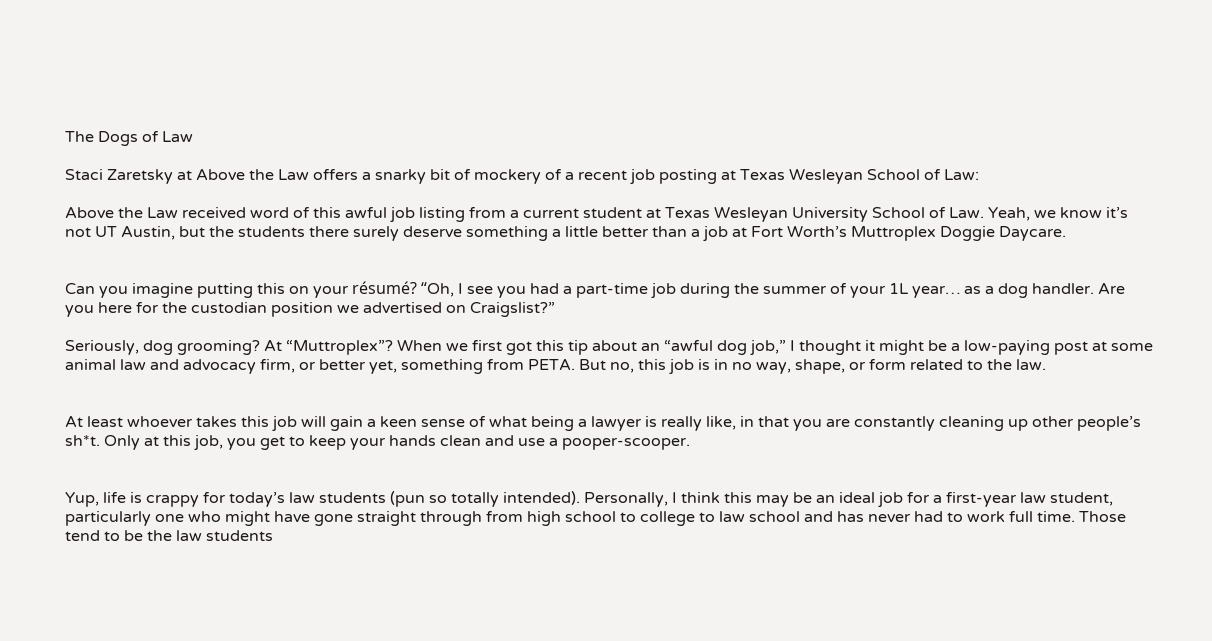The Dogs of Law

Staci Zaretsky at Above the Law offers a snarky bit of mockery of a recent job posting at Texas Wesleyan School of Law:

Above the Law received word of this awful job listing from a current student at Texas Wesleyan University School of Law. Yeah, we know it’s not UT Austin, but the students there surely deserve something a little better than a job at Fort Worth’s Muttroplex Doggie Daycare.


Can you imagine putting this on your résumé? “Oh, I see you had a part-time job during the summer of your 1L year… as a dog handler. Are you here for the custodian position we advertised on Craigslist?”

Seriously, dog grooming? At “Muttroplex”? When we first got this tip about an “awful dog job,” I thought it might be a low-paying post at some animal law and advocacy firm, or better yet, something from PETA. But no, this job is in no way, shape, or form related to the law.


At least whoever takes this job will gain a keen sense of what being a lawyer is really like, in that you are constantly cleaning up other people’s sh*t. Only at this job, you get to keep your hands clean and use a pooper-scooper.


Yup, life is crappy for today’s law students (pun so totally intended). Personally, I think this may be an ideal job for a first-year law student, particularly one who might have gone straight through from high school to college to law school and has never had to work full time. Those tend to be the law students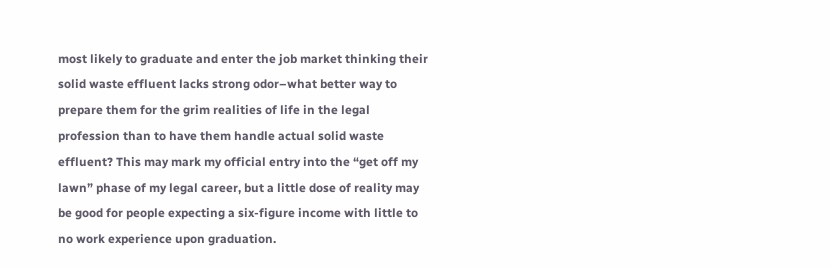most likely to graduate and enter the job market thinking their solid waste effluent lacks strong odor–what better way to prepare them for the grim realities of life in the legal profession than to have them handle actual solid waste effluent? This may mark my official entry into the “get off my lawn” phase of my legal career, but a little dose of reality may be good for people expecting a six-figure income with little to no work experience upon graduation.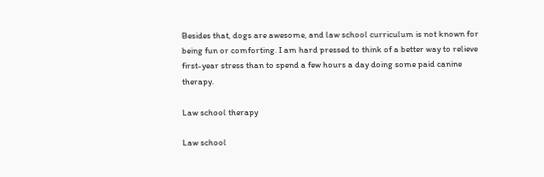Besides that, dogs are awesome, and law school curriculum is not known for being fun or comforting. I am hard pressed to think of a better way to relieve first-year stress than to spend a few hours a day doing some paid canine therapy.

Law school therapy

Law school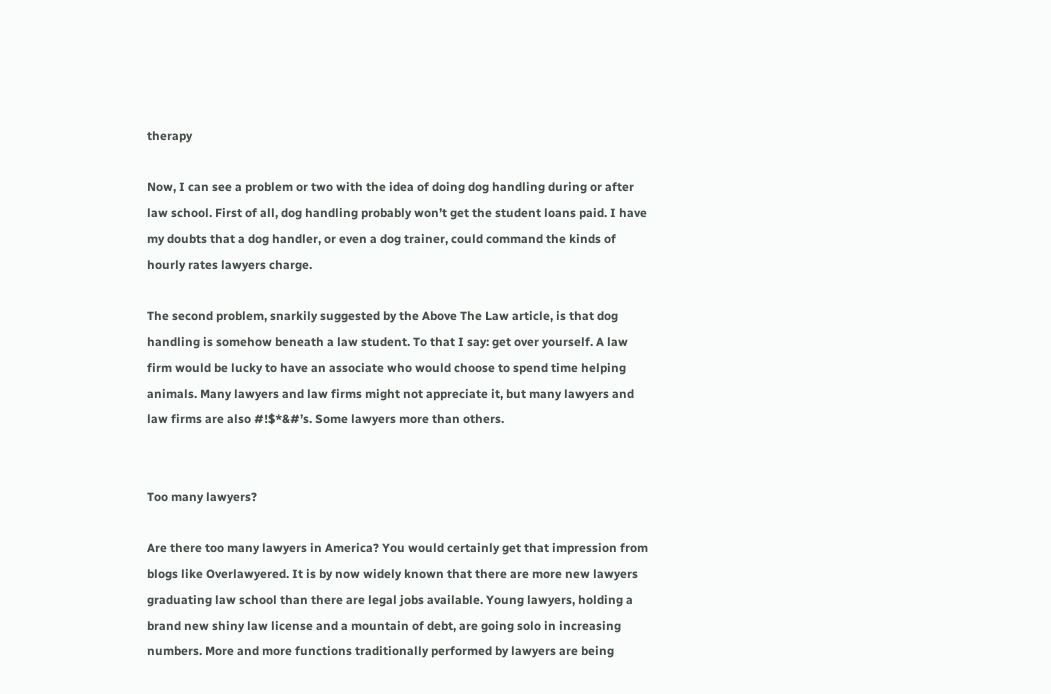therapy

Now, I can see a problem or two with the idea of doing dog handling during or after law school. First of all, dog handling probably won’t get the student loans paid. I have my doubts that a dog handler, or even a dog trainer, could command the kinds of hourly rates lawyers charge.

The second problem, snarkily suggested by the Above The Law article, is that dog handling is somehow beneath a law student. To that I say: get over yourself. A law firm would be lucky to have an associate who would choose to spend time helping animals. Many lawyers and law firms might not appreciate it, but many lawyers and law firms are also #!$*&#’s. Some lawyers more than others.


Too many lawyers?

Are there too many lawyers in America? You would certainly get that impression from blogs like Overlawyered. It is by now widely known that there are more new lawyers graduating law school than there are legal jobs available. Young lawyers, holding a brand new shiny law license and a mountain of debt, are going solo in increasing numbers. More and more functions traditionally performed by lawyers are being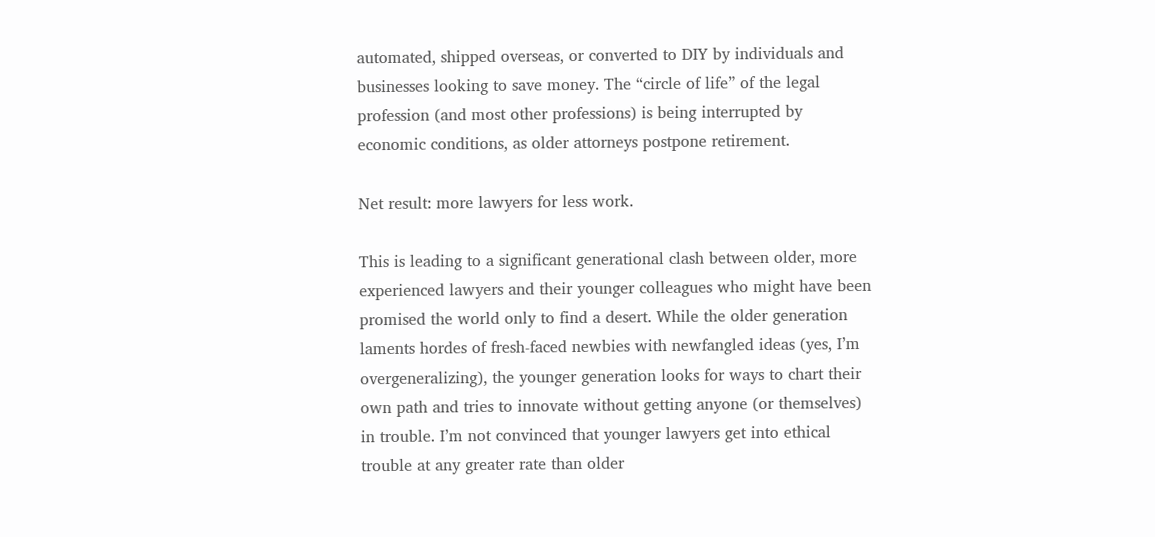automated, shipped overseas, or converted to DIY by individuals and businesses looking to save money. The “circle of life” of the legal profession (and most other professions) is being interrupted by economic conditions, as older attorneys postpone retirement.

Net result: more lawyers for less work.

This is leading to a significant generational clash between older, more experienced lawyers and their younger colleagues who might have been promised the world only to find a desert. While the older generation laments hordes of fresh-faced newbies with newfangled ideas (yes, I’m overgeneralizing), the younger generation looks for ways to chart their own path and tries to innovate without getting anyone (or themselves) in trouble. I’m not convinced that younger lawyers get into ethical trouble at any greater rate than older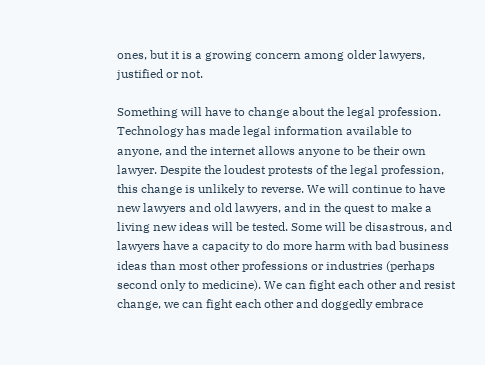ones, but it is a growing concern among older lawyers, justified or not.

Something will have to change about the legal profession. Technology has made legal information available to anyone, and the internet allows anyone to be their own lawyer. Despite the loudest protests of the legal profession, this change is unlikely to reverse. We will continue to have new lawyers and old lawyers, and in the quest to make a living new ideas will be tested. Some will be disastrous, and lawyers have a capacity to do more harm with bad business ideas than most other professions or industries (perhaps second only to medicine). We can fight each other and resist change, we can fight each other and doggedly embrace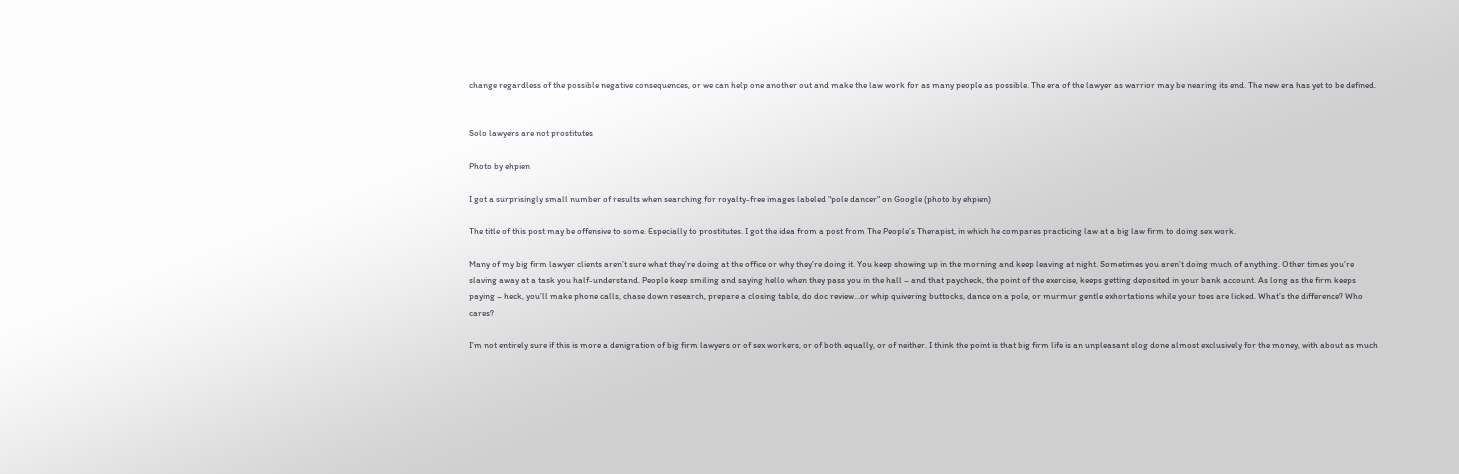change regardless of the possible negative consequences, or we can help one another out and make the law work for as many people as possible. The era of the lawyer as warrior may be nearing its end. The new era has yet to be defined.


Solo lawyers are not prostitutes

Photo by ehpien

I got a surprisingly small number of results when searching for royalty-free images labeled "pole dancer" on Google (photo by ehpien)

The title of this post may be offensive to some. Especially to prostitutes. I got the idea from a post from The People’s Therapist, in which he compares practicing law at a big law firm to doing sex work.

Many of my big firm lawyer clients aren’t sure what they’re doing at the office or why they’re doing it. You keep showing up in the morning and keep leaving at night. Sometimes you aren’t doing much of anything. Other times you’re slaving away at a task you half-understand. People keep smiling and saying hello when they pass you in the hall – and that paycheck, the point of the exercise, keeps getting deposited in your bank account. As long as the firm keeps paying – heck, you’ll make phone calls, chase down research, prepare a closing table, do doc review…or whip quivering buttocks, dance on a pole, or murmur gentle exhortations while your toes are licked. What’s the difference? Who cares?

I’m not entirely sure if this is more a denigration of big firm lawyers or of sex workers, or of both equally, or of neither. I think the point is that big firm life is an unpleasant slog done almost exclusively for the money, with about as much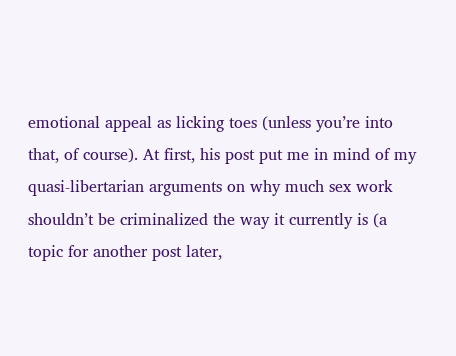emotional appeal as licking toes (unless you’re into that, of course). At first, his post put me in mind of my quasi-libertarian arguments on why much sex work shouldn’t be criminalized the way it currently is (a topic for another post later,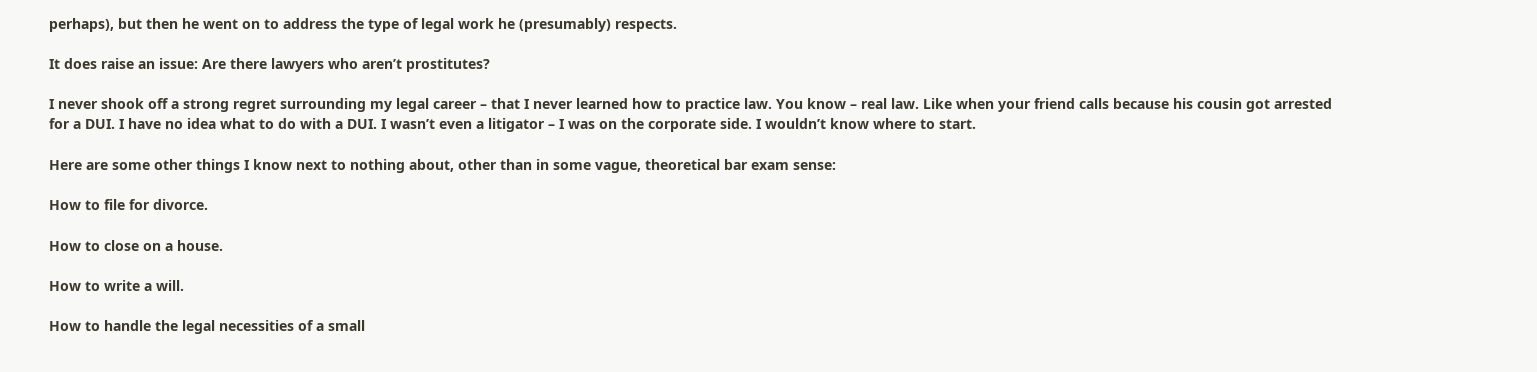perhaps), but then he went on to address the type of legal work he (presumably) respects.

It does raise an issue: Are there lawyers who aren’t prostitutes?

I never shook off a strong regret surrounding my legal career – that I never learned how to practice law. You know – real law. Like when your friend calls because his cousin got arrested for a DUI. I have no idea what to do with a DUI. I wasn’t even a litigator – I was on the corporate side. I wouldn’t know where to start.

Here are some other things I know next to nothing about, other than in some vague, theoretical bar exam sense:

How to file for divorce.

How to close on a house.

How to write a will.

How to handle the legal necessities of a small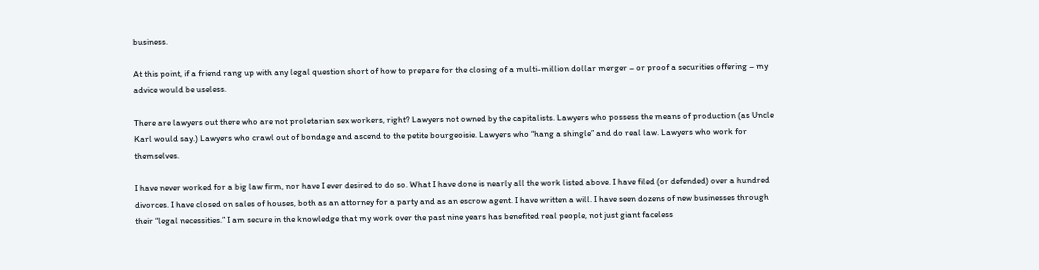business.

At this point, if a friend rang up with any legal question short of how to prepare for the closing of a multi-million dollar merger – or proof a securities offering – my advice would be useless.

There are lawyers out there who are not proletarian sex workers, right? Lawyers not owned by the capitalists. Lawyers who possess the means of production (as Uncle Karl would say.) Lawyers who crawl out of bondage and ascend to the petite bourgeoisie. Lawyers who “hang a shingle” and do real law. Lawyers who work for themselves.

I have never worked for a big law firm, nor have I ever desired to do so. What I have done is nearly all the work listed above. I have filed (or defended) over a hundred divorces. I have closed on sales of houses, both as an attorney for a party and as an escrow agent. I have written a will. I have seen dozens of new businesses through their “legal necessities.” I am secure in the knowledge that my work over the past nine years has benefited real people, not just giant faceless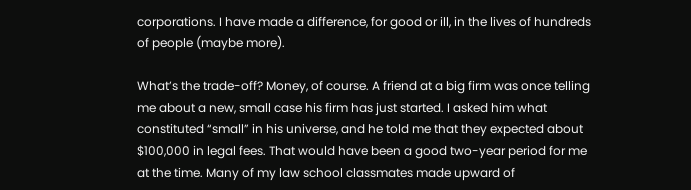corporations. I have made a difference, for good or ill, in the lives of hundreds of people (maybe more).

What’s the trade-off? Money, of course. A friend at a big firm was once telling me about a new, small case his firm has just started. I asked him what constituted “small” in his universe, and he told me that they expected about $100,000 in legal fees. That would have been a good two-year period for me at the time. Many of my law school classmates made upward of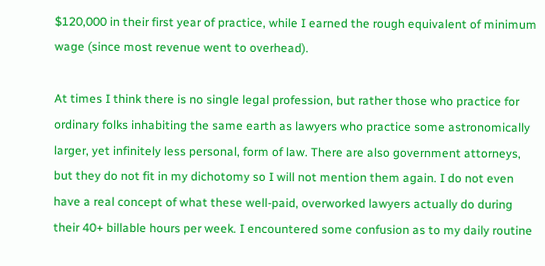$120,000 in their first year of practice, while I earned the rough equivalent of minimum wage (since most revenue went to overhead).

At times I think there is no single legal profession, but rather those who practice for ordinary folks inhabiting the same earth as lawyers who practice some astronomically larger, yet infinitely less personal, form of law. There are also government attorneys, but they do not fit in my dichotomy so I will not mention them again. I do not even have a real concept of what these well-paid, overworked lawyers actually do during their 40+ billable hours per week. I encountered some confusion as to my daily routine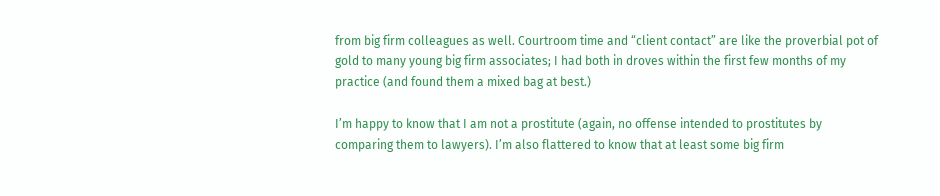from big firm colleagues as well. Courtroom time and “client contact” are like the proverbial pot of gold to many young big firm associates; I had both in droves within the first few months of my practice (and found them a mixed bag at best.)

I’m happy to know that I am not a prostitute (again, no offense intended to prostitutes by comparing them to lawyers). I’m also flattered to know that at least some big firm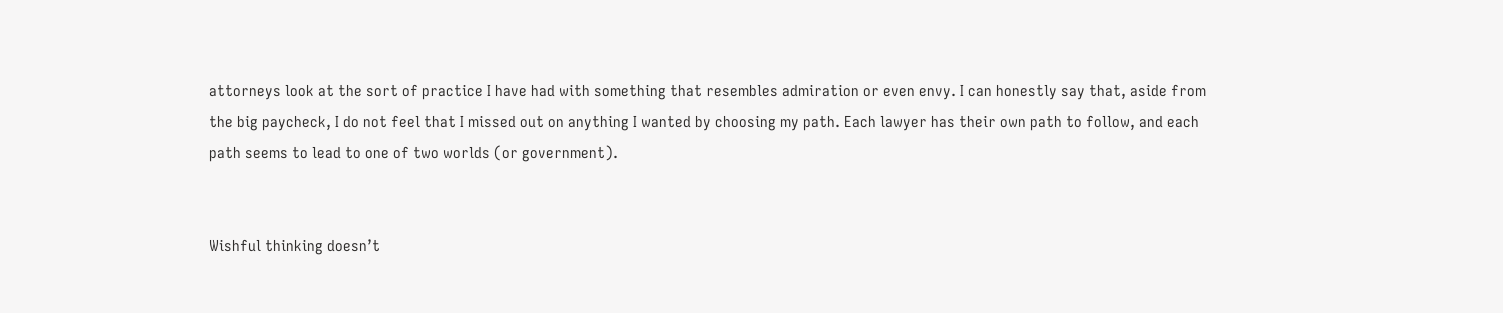attorneys look at the sort of practice I have had with something that resembles admiration or even envy. I can honestly say that, aside from the big paycheck, I do not feel that I missed out on anything I wanted by choosing my path. Each lawyer has their own path to follow, and each path seems to lead to one of two worlds (or government).


Wishful thinking doesn’t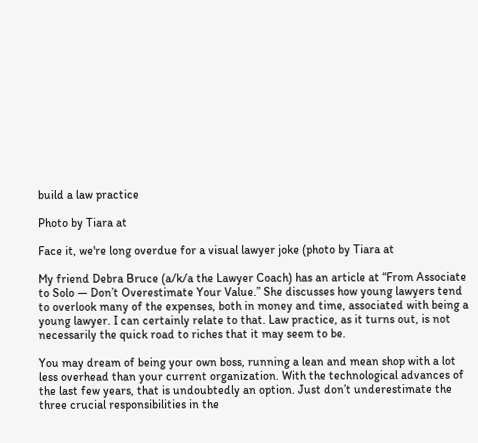build a law practice

Photo by Tiara at

Face it, we're long overdue for a visual lawyer joke (photo by Tiara at

My friend Debra Bruce (a/k/a the Lawyer Coach) has an article at “From Associate to Solo — Don’t Overestimate Your Value.” She discusses how young lawyers tend to overlook many of the expenses, both in money and time, associated with being a young lawyer. I can certainly relate to that. Law practice, as it turns out, is not necessarily the quick road to riches that it may seem to be.

You may dream of being your own boss, running a lean and mean shop with a lot less overhead than your current organization. With the technological advances of the last few years, that is undoubtedly an option. Just don’t underestimate the three crucial responsibilities in the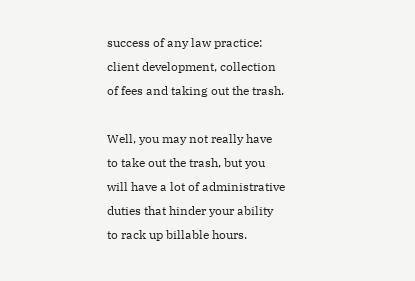success of any law practice: client development, collection of fees and taking out the trash.

Well, you may not really have to take out the trash, but you will have a lot of administrative duties that hinder your ability to rack up billable hours.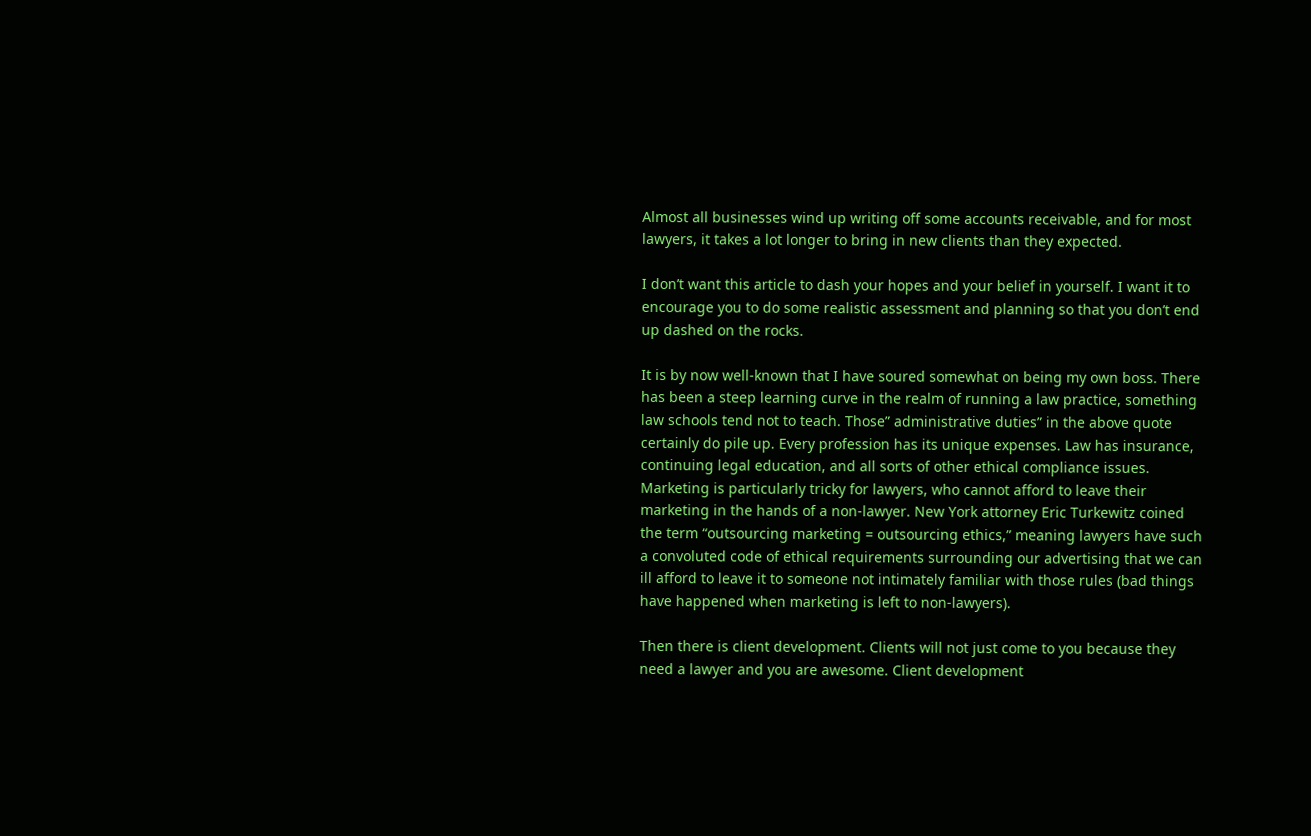Almost all businesses wind up writing off some accounts receivable, and for most lawyers, it takes a lot longer to bring in new clients than they expected.

I don’t want this article to dash your hopes and your belief in yourself. I want it to encourage you to do some realistic assessment and planning so that you don’t end up dashed on the rocks.

It is by now well-known that I have soured somewhat on being my own boss. There has been a steep learning curve in the realm of running a law practice, something law schools tend not to teach. Those” administrative duties” in the above quote certainly do pile up. Every profession has its unique expenses. Law has insurance, continuing legal education, and all sorts of other ethical compliance issues. Marketing is particularly tricky for lawyers, who cannot afford to leave their marketing in the hands of a non-lawyer. New York attorney Eric Turkewitz coined the term “outsourcing marketing = outsourcing ethics,” meaning lawyers have such a convoluted code of ethical requirements surrounding our advertising that we can ill afford to leave it to someone not intimately familiar with those rules (bad things have happened when marketing is left to non-lawyers).

Then there is client development. Clients will not just come to you because they need a lawyer and you are awesome. Client development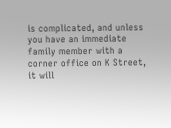is complicated, and unless you have an immediate family member with a corner office on K Street, it will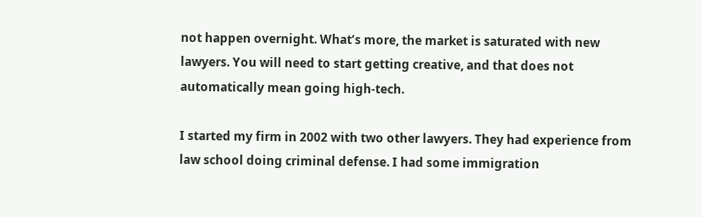not happen overnight. What’s more, the market is saturated with new lawyers. You will need to start getting creative, and that does not automatically mean going high-tech.

I started my firm in 2002 with two other lawyers. They had experience from law school doing criminal defense. I had some immigration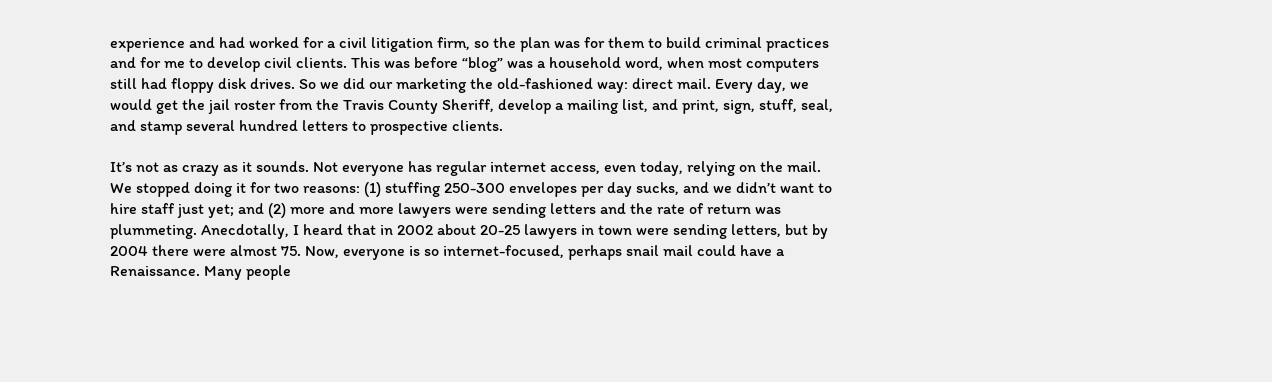experience and had worked for a civil litigation firm, so the plan was for them to build criminal practices and for me to develop civil clients. This was before “blog” was a household word, when most computers still had floppy disk drives. So we did our marketing the old-fashioned way: direct mail. Every day, we would get the jail roster from the Travis County Sheriff, develop a mailing list, and print, sign, stuff, seal, and stamp several hundred letters to prospective clients.

It’s not as crazy as it sounds. Not everyone has regular internet access, even today, relying on the mail. We stopped doing it for two reasons: (1) stuffing 250-300 envelopes per day sucks, and we didn’t want to hire staff just yet; and (2) more and more lawyers were sending letters and the rate of return was plummeting. Anecdotally, I heard that in 2002 about 20-25 lawyers in town were sending letters, but by 2004 there were almost 75. Now, everyone is so internet-focused, perhaps snail mail could have a Renaissance. Many people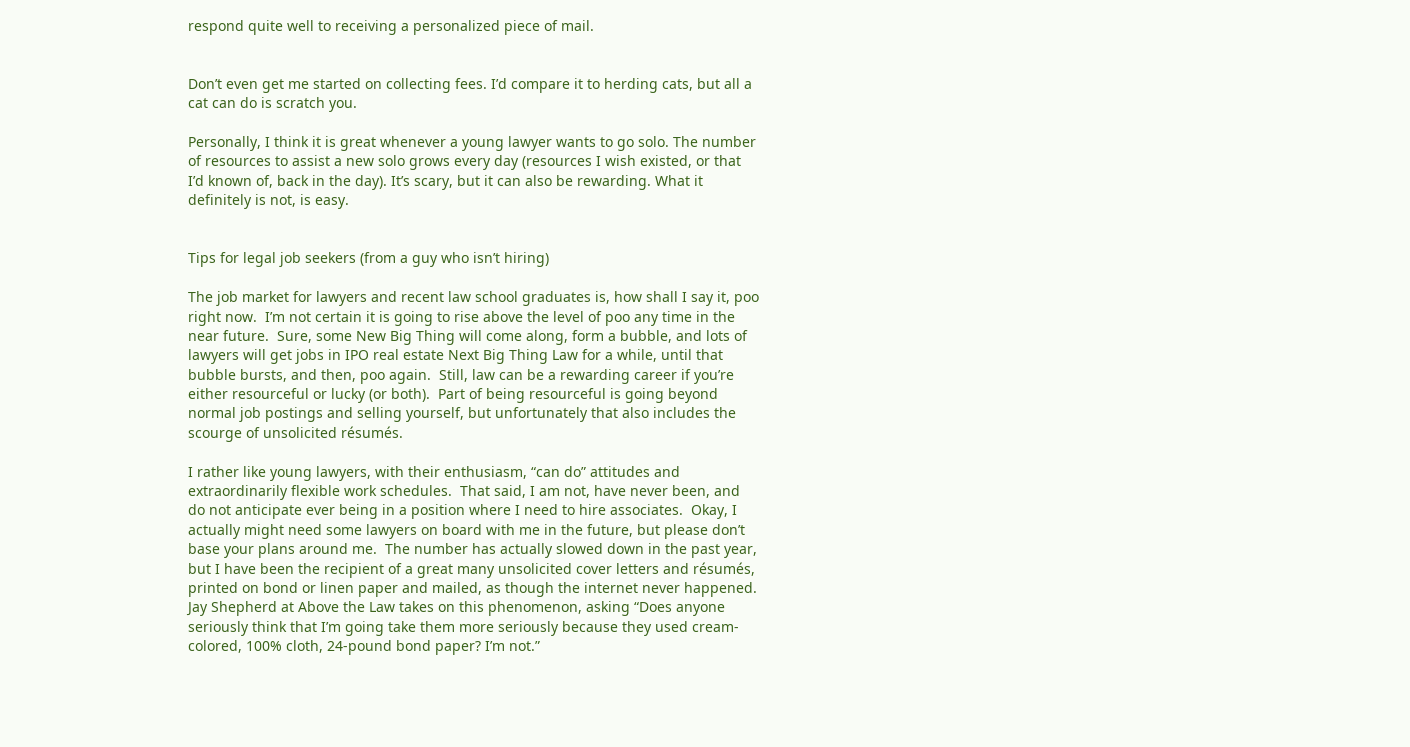respond quite well to receiving a personalized piece of mail.


Don’t even get me started on collecting fees. I’d compare it to herding cats, but all a cat can do is scratch you.

Personally, I think it is great whenever a young lawyer wants to go solo. The number of resources to assist a new solo grows every day (resources I wish existed, or that I’d known of, back in the day). It’s scary, but it can also be rewarding. What it definitely is not, is easy.


Tips for legal job seekers (from a guy who isn’t hiring)

The job market for lawyers and recent law school graduates is, how shall I say it, poo right now.  I’m not certain it is going to rise above the level of poo any time in the near future.  Sure, some New Big Thing will come along, form a bubble, and lots of lawyers will get jobs in IPO real estate Next Big Thing Law for a while, until that bubble bursts, and then, poo again.  Still, law can be a rewarding career if you’re either resourceful or lucky (or both).  Part of being resourceful is going beyond normal job postings and selling yourself, but unfortunately that also includes the scourge of unsolicited résumés.

I rather like young lawyers, with their enthusiasm, “can do” attitudes and extraordinarily flexible work schedules.  That said, I am not, have never been, and do not anticipate ever being in a position where I need to hire associates.  Okay, I actually might need some lawyers on board with me in the future, but please don’t base your plans around me.  The number has actually slowed down in the past year, but I have been the recipient of a great many unsolicited cover letters and résumés, printed on bond or linen paper and mailed, as though the internet never happened.  Jay Shepherd at Above the Law takes on this phenomenon, asking “Does anyone seriously think that I’m going take them more seriously because they used cream-colored, 100% cloth, 24-pound bond paper? I’m not.”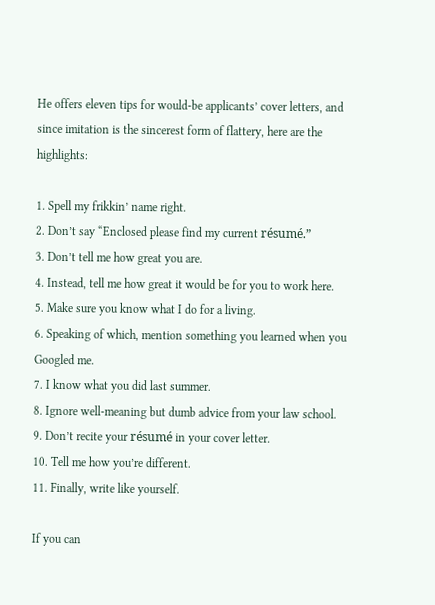He offers eleven tips for would-be applicants’ cover letters, and since imitation is the sincerest form of flattery, here are the highlights:

1. Spell my frikkin’ name right.
2. Don’t say “Enclosed please find my current résumé.”
3. Don’t tell me how great you are.
4. Instead, tell me how great it would be for you to work here.
5. Make sure you know what I do for a living.
6. Speaking of which, mention something you learned when you Googled me.
7. I know what you did last summer.
8. Ignore well-meaning but dumb advice from your law school.
9. Don’t recite your résumé in your cover letter.
10. Tell me how you’re different.
11. Finally, write like yourself.

If you can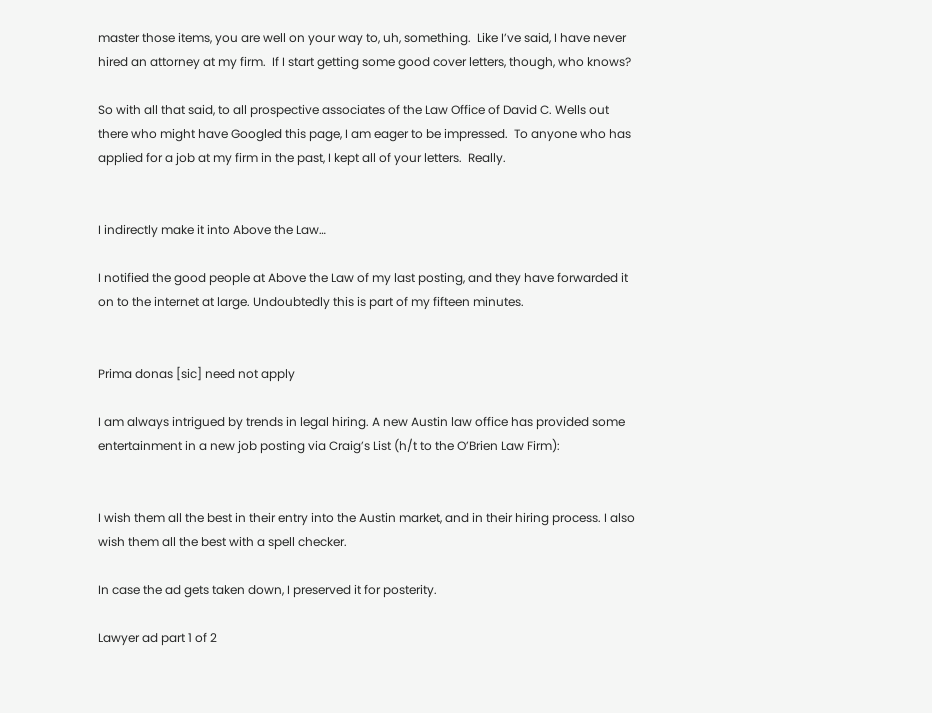master those items, you are well on your way to, uh, something.  Like I’ve said, I have never hired an attorney at my firm.  If I start getting some good cover letters, though, who knows?

So with all that said, to all prospective associates of the Law Office of David C. Wells out there who might have Googled this page, I am eager to be impressed.  To anyone who has applied for a job at my firm in the past, I kept all of your letters.  Really.


I indirectly make it into Above the Law…

I notified the good people at Above the Law of my last posting, and they have forwarded it on to the internet at large. Undoubtedly this is part of my fifteen minutes.


Prima donas [sic] need not apply

I am always intrigued by trends in legal hiring. A new Austin law office has provided some entertainment in a new job posting via Craig’s List (h/t to the O’Brien Law Firm):


I wish them all the best in their entry into the Austin market, and in their hiring process. I also wish them all the best with a spell checker.

In case the ad gets taken down, I preserved it for posterity.

Lawyer ad part 1 of 2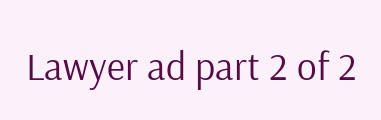Lawyer ad part 2 of 2